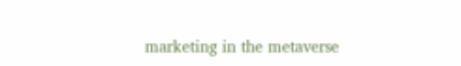marketing in the metaverse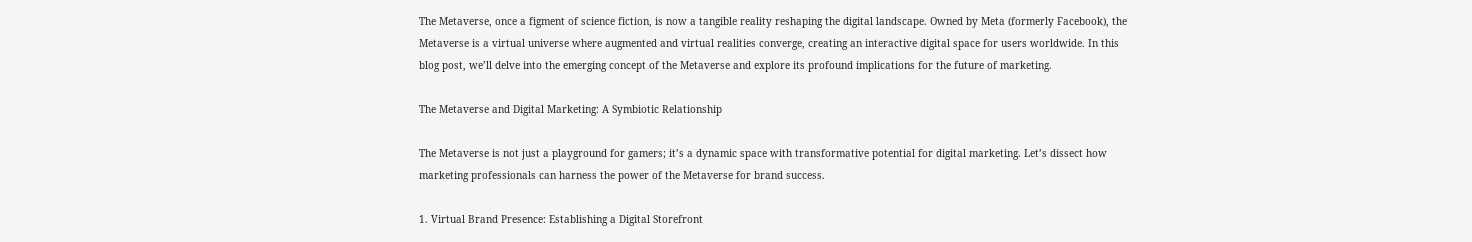The Metaverse, once a figment of science fiction, is now a tangible reality reshaping the digital landscape. Owned by Meta (formerly Facebook), the Metaverse is a virtual universe where augmented and virtual realities converge, creating an interactive digital space for users worldwide. In this blog post, we’ll delve into the emerging concept of the Metaverse and explore its profound implications for the future of marketing.

The Metaverse and Digital Marketing: A Symbiotic Relationship

The Metaverse is not just a playground for gamers; it’s a dynamic space with transformative potential for digital marketing. Let’s dissect how marketing professionals can harness the power of the Metaverse for brand success.

1. Virtual Brand Presence: Establishing a Digital Storefront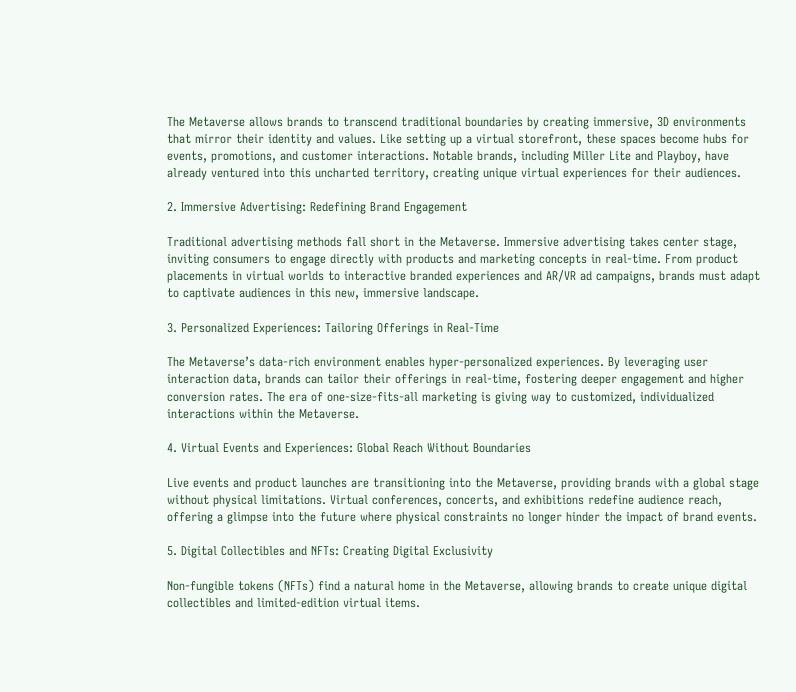The Metaverse allows brands to transcend traditional boundaries by creating immersive, 3D environments that mirror their identity and values. Like setting up a virtual storefront, these spaces become hubs for events, promotions, and customer interactions. Notable brands, including Miller Lite and Playboy, have already ventured into this uncharted territory, creating unique virtual experiences for their audiences.

2. Immersive Advertising: Redefining Brand Engagement

Traditional advertising methods fall short in the Metaverse. Immersive advertising takes center stage, inviting consumers to engage directly with products and marketing concepts in real-time. From product placements in virtual worlds to interactive branded experiences and AR/VR ad campaigns, brands must adapt to captivate audiences in this new, immersive landscape.

3. Personalized Experiences: Tailoring Offerings in Real-Time

The Metaverse’s data-rich environment enables hyper-personalized experiences. By leveraging user interaction data, brands can tailor their offerings in real-time, fostering deeper engagement and higher conversion rates. The era of one-size-fits-all marketing is giving way to customized, individualized interactions within the Metaverse.

4. Virtual Events and Experiences: Global Reach Without Boundaries

Live events and product launches are transitioning into the Metaverse, providing brands with a global stage without physical limitations. Virtual conferences, concerts, and exhibitions redefine audience reach, offering a glimpse into the future where physical constraints no longer hinder the impact of brand events.

5. Digital Collectibles and NFTs: Creating Digital Exclusivity

Non-fungible tokens (NFTs) find a natural home in the Metaverse, allowing brands to create unique digital collectibles and limited-edition virtual items.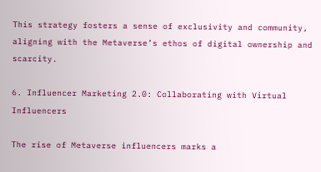This strategy fosters a sense of exclusivity and community, aligning with the Metaverse’s ethos of digital ownership and scarcity.

6. Influencer Marketing 2.0: Collaborating with Virtual Influencers

The rise of Metaverse influencers marks a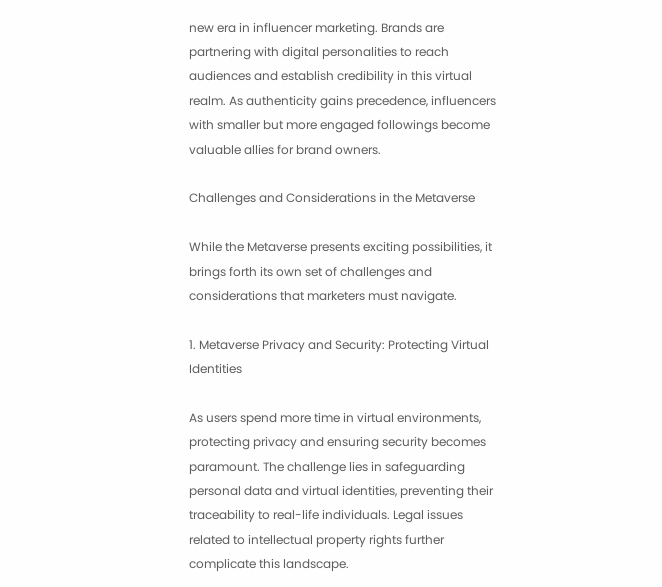new era in influencer marketing. Brands are partnering with digital personalities to reach audiences and establish credibility in this virtual realm. As authenticity gains precedence, influencers with smaller but more engaged followings become valuable allies for brand owners.

Challenges and Considerations in the Metaverse

While the Metaverse presents exciting possibilities, it brings forth its own set of challenges and considerations that marketers must navigate.

1. Metaverse Privacy and Security: Protecting Virtual Identities

As users spend more time in virtual environments, protecting privacy and ensuring security becomes paramount. The challenge lies in safeguarding personal data and virtual identities, preventing their traceability to real-life individuals. Legal issues related to intellectual property rights further complicate this landscape.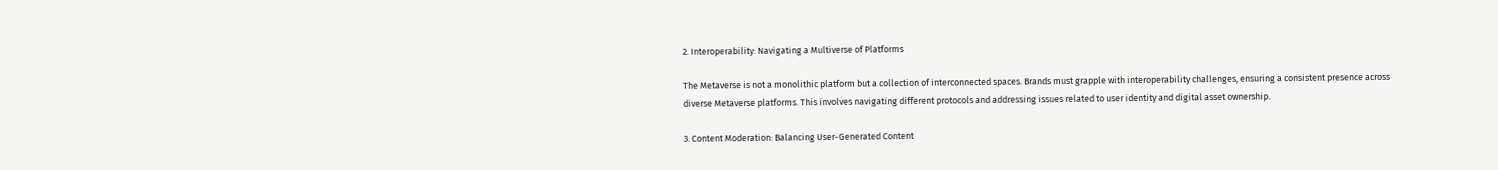2. Interoperability: Navigating a Multiverse of Platforms

The Metaverse is not a monolithic platform but a collection of interconnected spaces. Brands must grapple with interoperability challenges, ensuring a consistent presence across diverse Metaverse platforms. This involves navigating different protocols and addressing issues related to user identity and digital asset ownership.

3. Content Moderation: Balancing User-Generated Content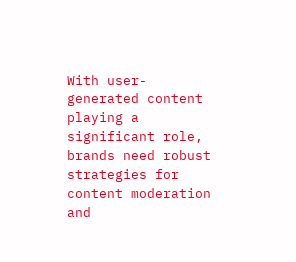With user-generated content playing a significant role, brands need robust strategies for content moderation and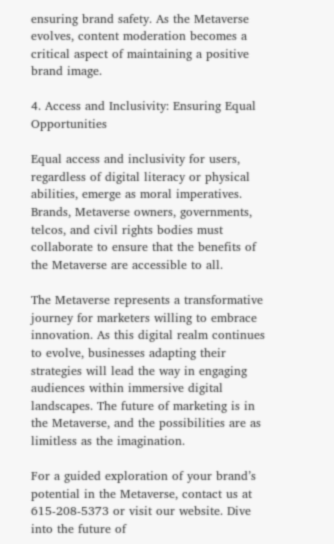ensuring brand safety. As the Metaverse evolves, content moderation becomes a critical aspect of maintaining a positive brand image.

4. Access and Inclusivity: Ensuring Equal Opportunities

Equal access and inclusivity for users, regardless of digital literacy or physical abilities, emerge as moral imperatives. Brands, Metaverse owners, governments, telcos, and civil rights bodies must collaborate to ensure that the benefits of the Metaverse are accessible to all.

The Metaverse represents a transformative journey for marketers willing to embrace innovation. As this digital realm continues to evolve, businesses adapting their strategies will lead the way in engaging audiences within immersive digital landscapes. The future of marketing is in the Metaverse, and the possibilities are as limitless as the imagination.

For a guided exploration of your brand’s potential in the Metaverse, contact us at 615-208-5373 or visit our website. Dive into the future of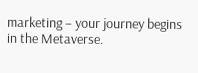marketing – your journey begins in the Metaverse.